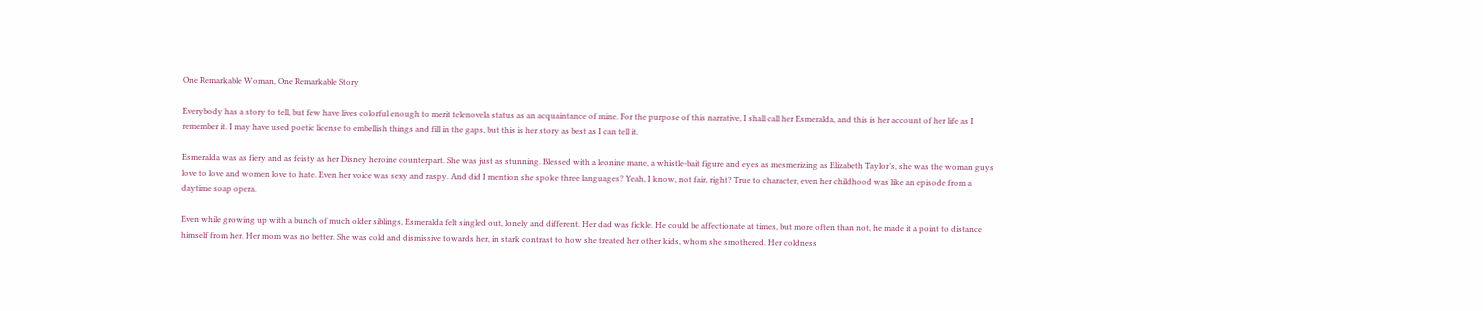One Remarkable Woman, One Remarkable Story

Everybody has a story to tell, but few have lives colorful enough to merit telenovela status as an acquaintance of mine. For the purpose of this narrative, I shall call her Esmeralda, and this is her account of her life as I remember it. I may have used poetic license to embellish things and fill in the gaps, but this is her story as best as I can tell it.

Esmeralda was as fiery and as feisty as her Disney heroine counterpart. She was just as stunning. Blessed with a leonine mane, a whistle-bait figure and eyes as mesmerizing as Elizabeth Taylor’s, she was the woman guys love to love and women love to hate. Even her voice was sexy and raspy. And did I mention she spoke three languages? Yeah, I know, not fair, right? True to character, even her childhood was like an episode from a daytime soap opera.

Even while growing up with a bunch of much older siblings, Esmeralda felt singled out, lonely and different. Her dad was fickle. He could be affectionate at times, but more often than not, he made it a point to distance himself from her. Her mom was no better. She was cold and dismissive towards her, in stark contrast to how she treated her other kids, whom she smothered. Her coldness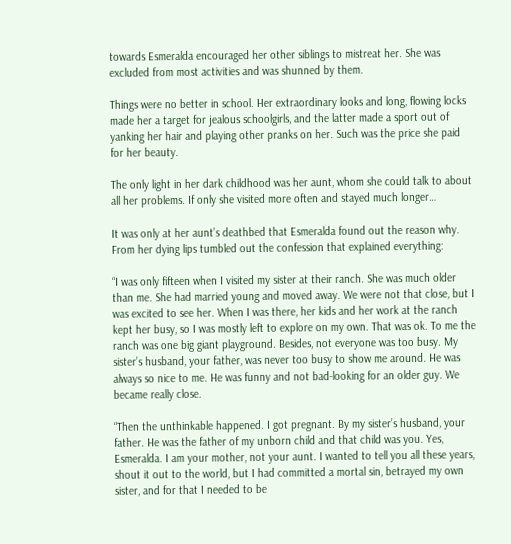towards Esmeralda encouraged her other siblings to mistreat her. She was excluded from most activities and was shunned by them.

Things were no better in school. Her extraordinary looks and long, flowing locks made her a target for jealous schoolgirls, and the latter made a sport out of yanking her hair and playing other pranks on her. Such was the price she paid for her beauty.

The only light in her dark childhood was her aunt, whom she could talk to about all her problems. If only she visited more often and stayed much longer…

It was only at her aunt’s deathbed that Esmeralda found out the reason why. From her dying lips tumbled out the confession that explained everything:

“I was only fifteen when I visited my sister at their ranch. She was much older than me. She had married young and moved away. We were not that close, but I was excited to see her. When I was there, her kids and her work at the ranch kept her busy, so I was mostly left to explore on my own. That was ok. To me the ranch was one big giant playground. Besides, not everyone was too busy. My sister’s husband, your father, was never too busy to show me around. He was always so nice to me. He was funny and not bad-looking for an older guy. We became really close.

“Then the unthinkable happened. I got pregnant. By my sister’s husband, your father. He was the father of my unborn child and that child was you. Yes, Esmeralda. I am your mother, not your aunt. I wanted to tell you all these years, shout it out to the world, but I had committed a mortal sin, betrayed my own sister, and for that I needed to be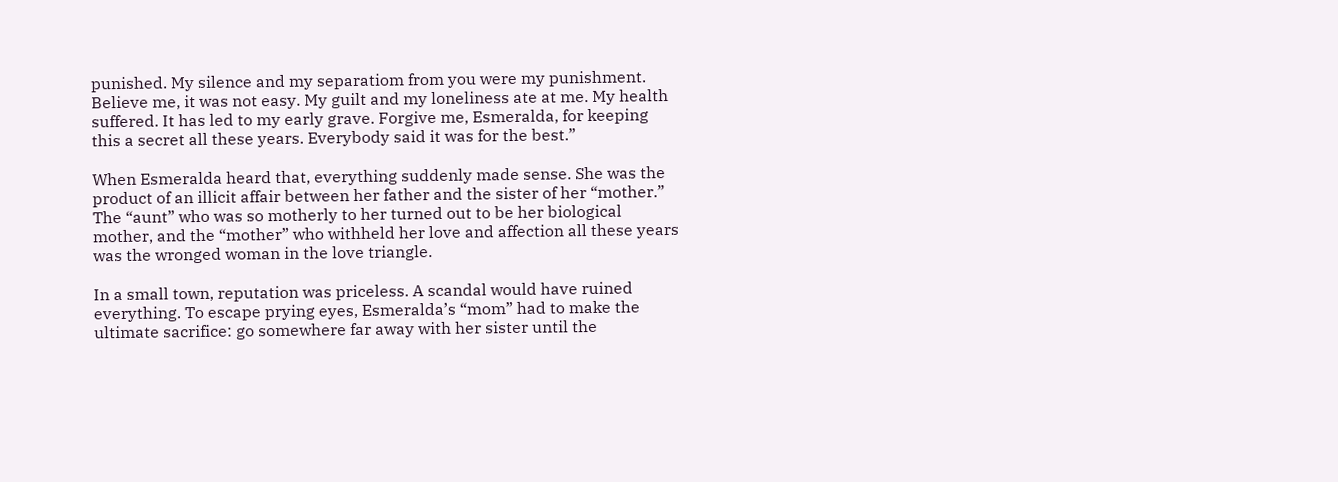punished. My silence and my separatiom from you were my punishment. Believe me, it was not easy. My guilt and my loneliness ate at me. My health suffered. It has led to my early grave. Forgive me, Esmeralda, for keeping this a secret all these years. Everybody said it was for the best.”

When Esmeralda heard that, everything suddenly made sense. She was the product of an illicit affair between her father and the sister of her “mother.” The “aunt” who was so motherly to her turned out to be her biological mother, and the “mother” who withheld her love and affection all these years was the wronged woman in the love triangle.

In a small town, reputation was priceless. A scandal would have ruined everything. To escape prying eyes, Esmeralda’s “mom” had to make the ultimate sacrifice: go somewhere far away with her sister until the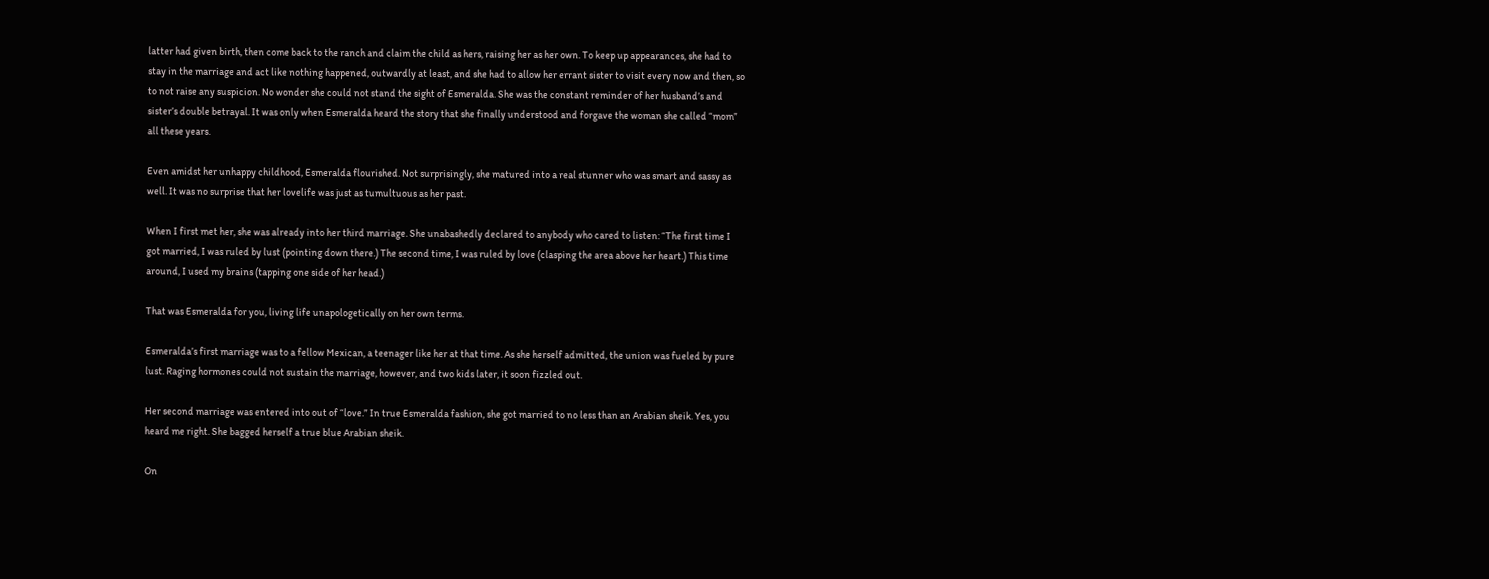latter had given birth, then come back to the ranch and claim the child as hers, raising her as her own. To keep up appearances, she had to stay in the marriage and act like nothing happened, outwardly at least, and she had to allow her errant sister to visit every now and then, so to not raise any suspicion. No wonder she could not stand the sight of Esmeralda. She was the constant reminder of her husband’s and sister’s double betrayal. It was only when Esmeralda heard the story that she finally understood and forgave the woman she called “mom” all these years.

Even amidst her unhappy childhood, Esmeralda flourished. Not surprisingly, she matured into a real stunner who was smart and sassy as well. It was no surprise that her lovelife was just as tumultuous as her past.

When I first met her, she was already into her third marriage. She unabashedly declared to anybody who cared to listen: “The first time I got married, I was ruled by lust (pointing down there.) The second time, I was ruled by love (clasping the area above her heart.) This time around, I used my brains (tapping one side of her head.)

That was Esmeralda for you, living life unapologetically on her own terms.

Esmeralda’s first marriage was to a fellow Mexican, a teenager like her at that time. As she herself admitted, the union was fueled by pure lust. Raging hormones could not sustain the marriage, however, and two kids later, it soon fizzled out.

Her second marriage was entered into out of “love.” In true Esmeralda fashion, she got married to no less than an Arabian sheik. Yes, you heard me right. She bagged herself a true blue Arabian sheik.

On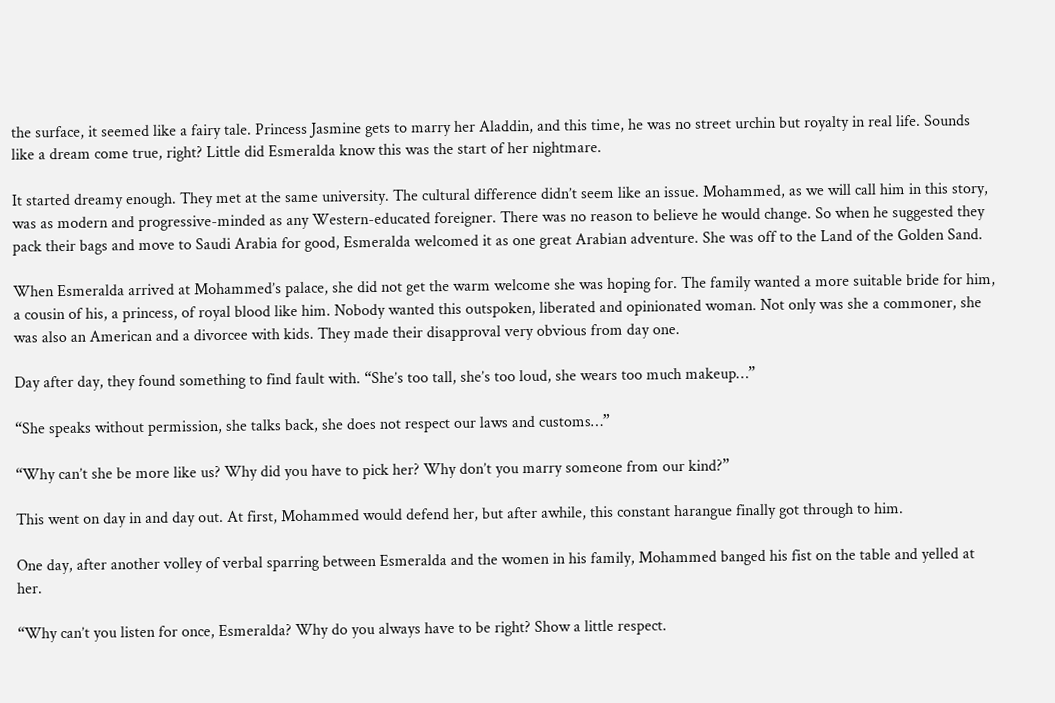the surface, it seemed like a fairy tale. Princess Jasmine gets to marry her Aladdin, and this time, he was no street urchin but royalty in real life. Sounds like a dream come true, right? Little did Esmeralda know this was the start of her nightmare.

It started dreamy enough. They met at the same university. The cultural difference didn’t seem like an issue. Mohammed, as we will call him in this story, was as modern and progressive-minded as any Western-educated foreigner. There was no reason to believe he would change. So when he suggested they pack their bags and move to Saudi Arabia for good, Esmeralda welcomed it as one great Arabian adventure. She was off to the Land of the Golden Sand.

When Esmeralda arrived at Mohammed’s palace, she did not get the warm welcome she was hoping for. The family wanted a more suitable bride for him, a cousin of his, a princess, of royal blood like him. Nobody wanted this outspoken, liberated and opinionated woman. Not only was she a commoner, she was also an American and a divorcee with kids. They made their disapproval very obvious from day one.

Day after day, they found something to find fault with. “She’s too tall, she’s too loud, she wears too much makeup…”

“She speaks without permission, she talks back, she does not respect our laws and customs…”

“Why can’t she be more like us? Why did you have to pick her? Why don’t you marry someone from our kind?”

This went on day in and day out. At first, Mohammed would defend her, but after awhile, this constant harangue finally got through to him.

One day, after another volley of verbal sparring between Esmeralda and the women in his family, Mohammed banged his fist on the table and yelled at her.

“Why can’t you listen for once, Esmeralda? Why do you always have to be right? Show a little respect.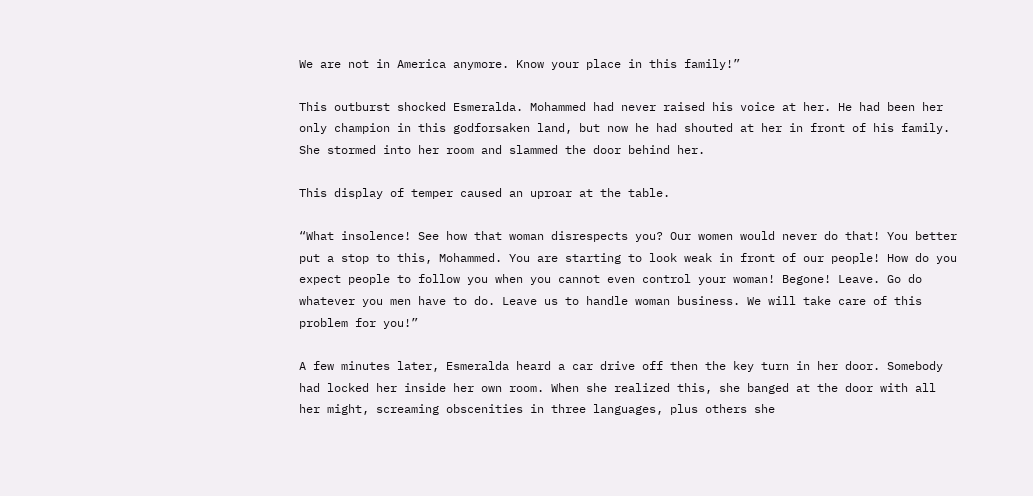We are not in America anymore. Know your place in this family!”

This outburst shocked Esmeralda. Mohammed had never raised his voice at her. He had been her only champion in this godforsaken land, but now he had shouted at her in front of his family. She stormed into her room and slammed the door behind her.

This display of temper caused an uproar at the table.

“What insolence! See how that woman disrespects you? Our women would never do that! You better put a stop to this, Mohammed. You are starting to look weak in front of our people! How do you expect people to follow you when you cannot even control your woman! Begone! Leave. Go do whatever you men have to do. Leave us to handle woman business. We will take care of this problem for you!”

A few minutes later, Esmeralda heard a car drive off then the key turn in her door. Somebody had locked her inside her own room. When she realized this, she banged at the door with all her might, screaming obscenities in three languages, plus others she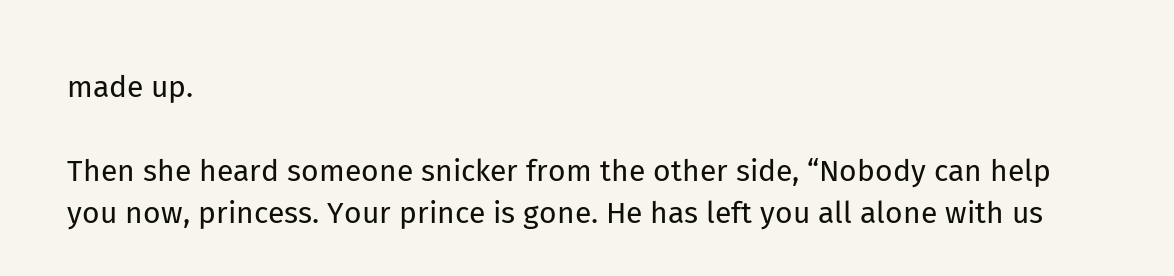made up.

Then she heard someone snicker from the other side, “Nobody can help you now, princess. Your prince is gone. He has left you all alone with us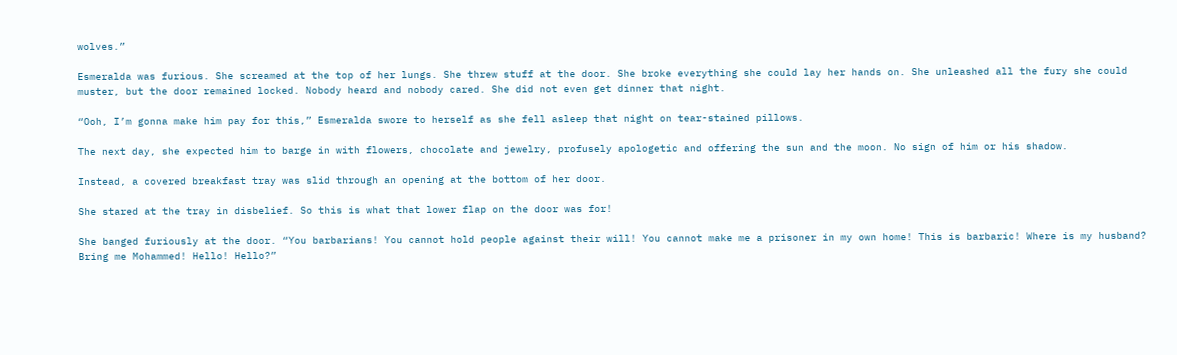wolves.”

Esmeralda was furious. She screamed at the top of her lungs. She threw stuff at the door. She broke everything she could lay her hands on. She unleashed all the fury she could muster, but the door remained locked. Nobody heard and nobody cared. She did not even get dinner that night.

“Ooh, I’m gonna make him pay for this,” Esmeralda swore to herself as she fell asleep that night on tear-stained pillows.

The next day, she expected him to barge in with flowers, chocolate and jewelry, profusely apologetic and offering the sun and the moon. No sign of him or his shadow.

Instead, a covered breakfast tray was slid through an opening at the bottom of her door.

She stared at the tray in disbelief. So this is what that lower flap on the door was for!

She banged furiously at the door. “You barbarians! You cannot hold people against their will! You cannot make me a prisoner in my own home! This is barbaric! Where is my husband? Bring me Mohammed! Hello! Hello?”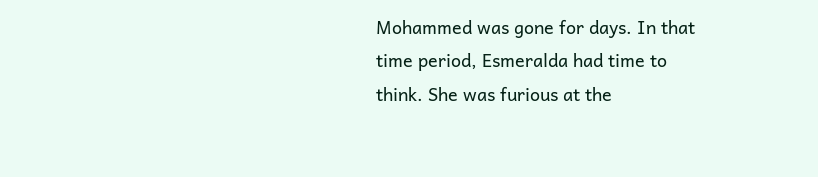Mohammed was gone for days. In that time period, Esmeralda had time to think. She was furious at the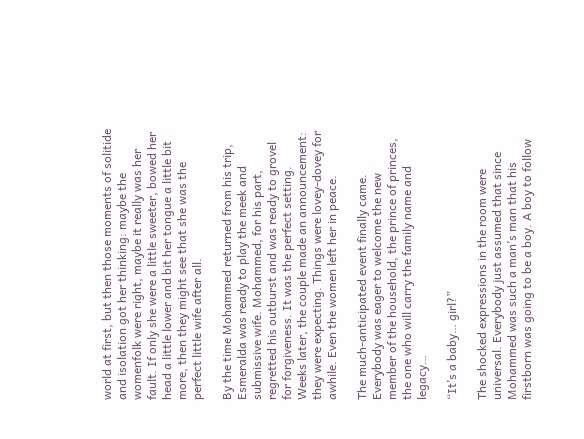world at first, but then those moments of solitide and isolation got her thinking: maybe the womenfolk were right, maybe it really was her fault. If only she were a little sweeter, bowed her head a little lower and bit her tongue a little bit more, then they might see that she was the perfect little wife after all.

By the time Mohammed returned from his trip, Esmeralda was ready to play the meek and submissive wife. Mohammed, for his part, regretted his outburst and was ready to grovel for forgiveness. It was the perfect setting. Weeks later, the couple made an announcement: they were expecting. Things were lovey-dovey for awhile. Even the women left her in peace.

The much-anticipated event finally came. Everybody was eager to welcome the new member of the household, the prince of princes, the one who will carry the family name and legacy…

“It’s a baby… girl?”

The shocked expressions in the room were universal. Everybody just assumed that since Mohammed was such a man’s man that his firstborn was going to be a boy. A boy to follow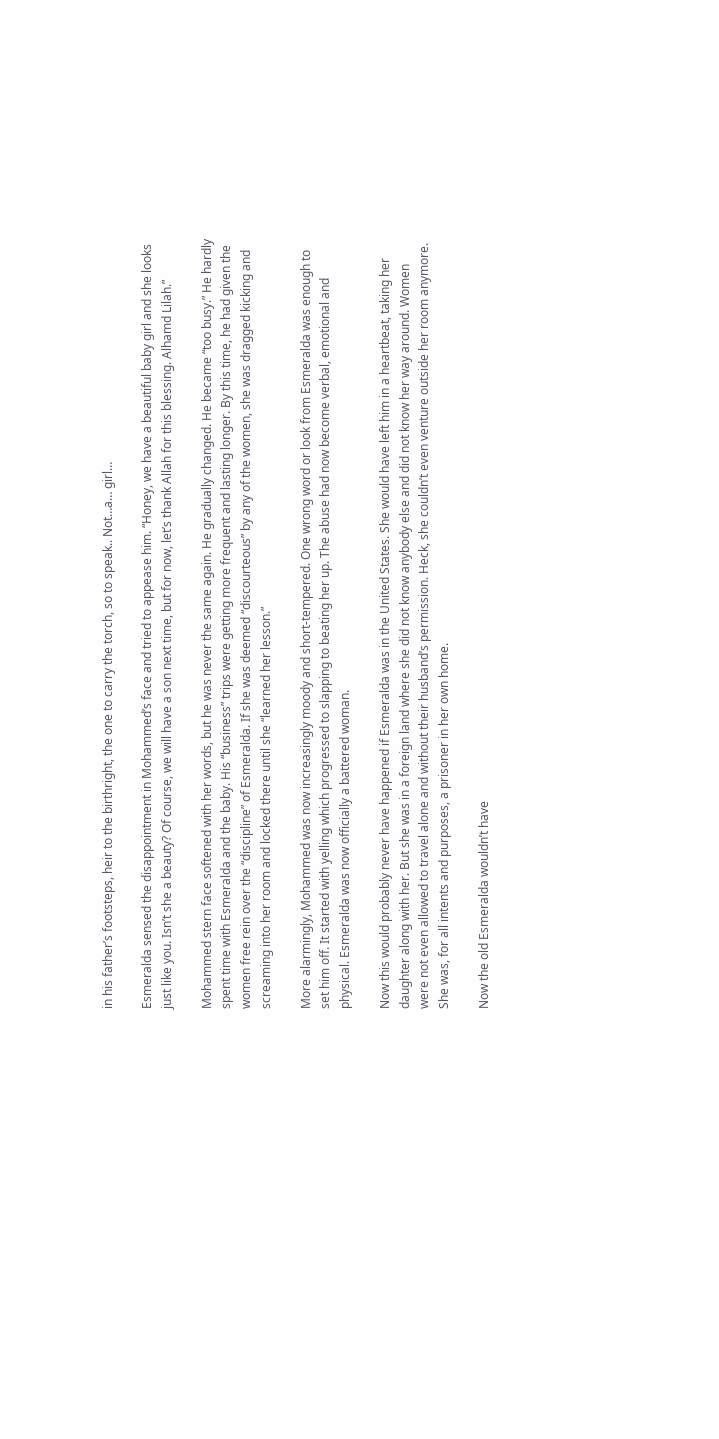in his father’s footsteps, heir to the birthright, the one to carry the torch, so to speak.. Not…a… girl…

Esmeralda sensed the disappointment in Mohammed’s face and tried to appease him. “Honey, we have a beautiful baby girl and she looks just like you. Isn’t she a beauty? Of course, we will have a son next time, but for now, let’s thank Allah for this blessing. Alhamd Lilah.”

Mohammed stern face softened with her words, but he was never the same again. He gradually changed. He became “too busy.” He hardly spent time with Esmeralda and the baby. His “business” trips were getting more frequent and lasting longer. By this time, he had given the women free rein over the “discipline” of Esmeralda. If she was deemed “discourteous” by any of the women, she was dragged kicking and screaming into her room and locked there until she “learned her lesson.”

More alarmingly, Mohammed was now increasingly moody and short-tempered. One wrong word or look from Esmeralda was enough to set him off. It started with yelling which progressed to slapping to beating her up. The abuse had now become verbal, emotional and physical. Esmeralda was now officially a battered woman.

Now this would probably never have happened if Esmeralda was in the United States. She would have left him in a heartbeat, taking her daughter along with her. But she was in a foreign land where she did not know anybody else and did not know her way around. Women were not even allowed to travel alone and without their husband’s permission. Heck, she couldn’t even venture outside her room anymore. She was, for all intents and purposes, a prisoner in her own home.

Now the old Esmeralda wouldn’t have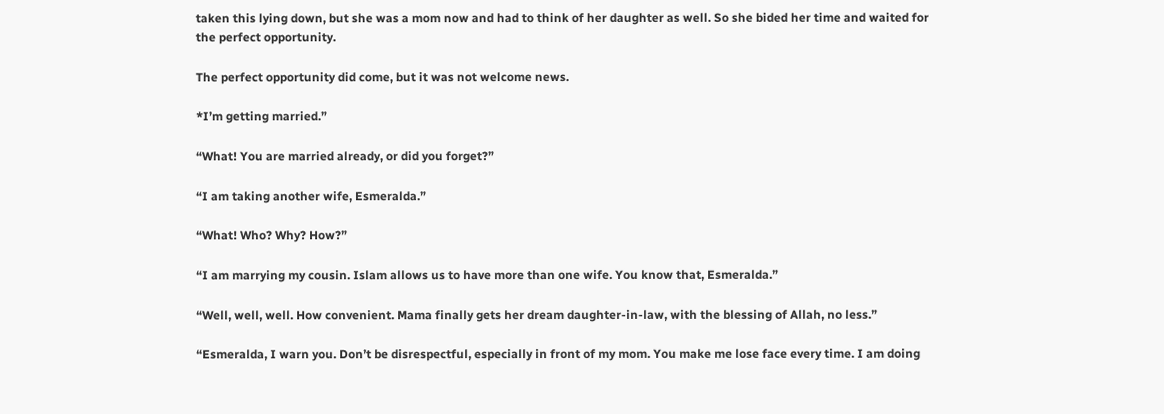taken this lying down, but she was a mom now and had to think of her daughter as well. So she bided her time and waited for the perfect opportunity.

The perfect opportunity did come, but it was not welcome news.

*I’m getting married.”

“What! You are married already, or did you forget?”

“I am taking another wife, Esmeralda.”

“What! Who? Why? How?”

“I am marrying my cousin. Islam allows us to have more than one wife. You know that, Esmeralda.”

“Well, well, well. How convenient. Mama finally gets her dream daughter-in-law, with the blessing of Allah, no less.”

“Esmeralda, I warn you. Don’t be disrespectful, especially in front of my mom. You make me lose face every time. I am doing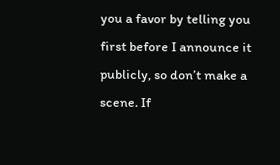you a favor by telling you first before I announce it publicly, so don’t make a scene. If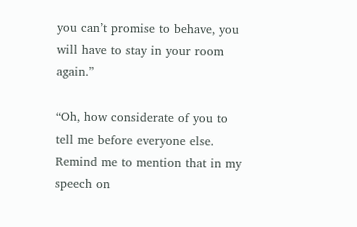you can’t promise to behave, you will have to stay in your room again.”

“Oh, how considerate of you to tell me before everyone else. Remind me to mention that in my speech on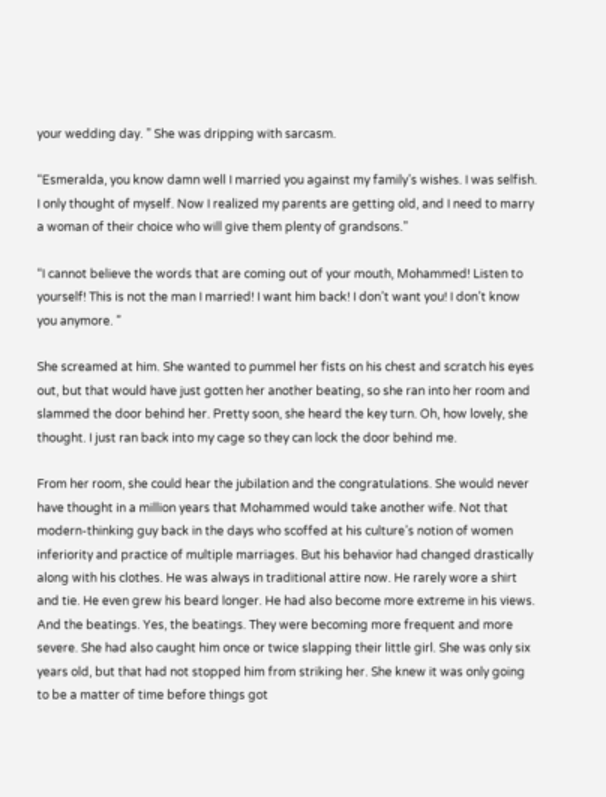your wedding day. ” She was dripping with sarcasm.

“Esmeralda, you know damn well I married you against my family’s wishes. I was selfish. I only thought of myself. Now I realized my parents are getting old, and I need to marry a woman of their choice who will give them plenty of grandsons.”

“I cannot believe the words that are coming out of your mouth, Mohammed! Listen to yourself! This is not the man I married! I want him back! I don’t want you! I don’t know you anymore. ”

She screamed at him. She wanted to pummel her fists on his chest and scratch his eyes out, but that would have just gotten her another beating, so she ran into her room and slammed the door behind her. Pretty soon, she heard the key turn. Oh, how lovely, she thought. I just ran back into my cage so they can lock the door behind me.

From her room, she could hear the jubilation and the congratulations. She would never have thought in a million years that Mohammed would take another wife. Not that modern-thinking guy back in the days who scoffed at his culture’s notion of women inferiority and practice of multiple marriages. But his behavior had changed drastically along with his clothes. He was always in traditional attire now. He rarely wore a shirt and tie. He even grew his beard longer. He had also become more extreme in his views. And the beatings. Yes, the beatings. They were becoming more frequent and more severe. She had also caught him once or twice slapping their little girl. She was only six years old, but that had not stopped him from striking her. She knew it was only going to be a matter of time before things got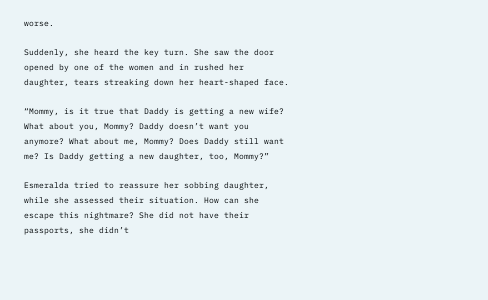worse.

Suddenly, she heard the key turn. She saw the door opened by one of the women and in rushed her daughter, tears streaking down her heart-shaped face.

“Mommy, is it true that Daddy is getting a new wife? What about you, Mommy? Daddy doesn’t want you anymore? What about me, Mommy? Does Daddy still want me? Is Daddy getting a new daughter, too, Mommy?”

Esmeralda tried to reassure her sobbing daughter, while she assessed their situation. How can she escape this nightmare? She did not have their passports, she didn’t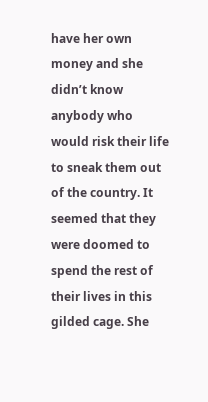have her own money and she didn’t know anybody who would risk their life to sneak them out of the country. It seemed that they were doomed to spend the rest of their lives in this gilded cage. She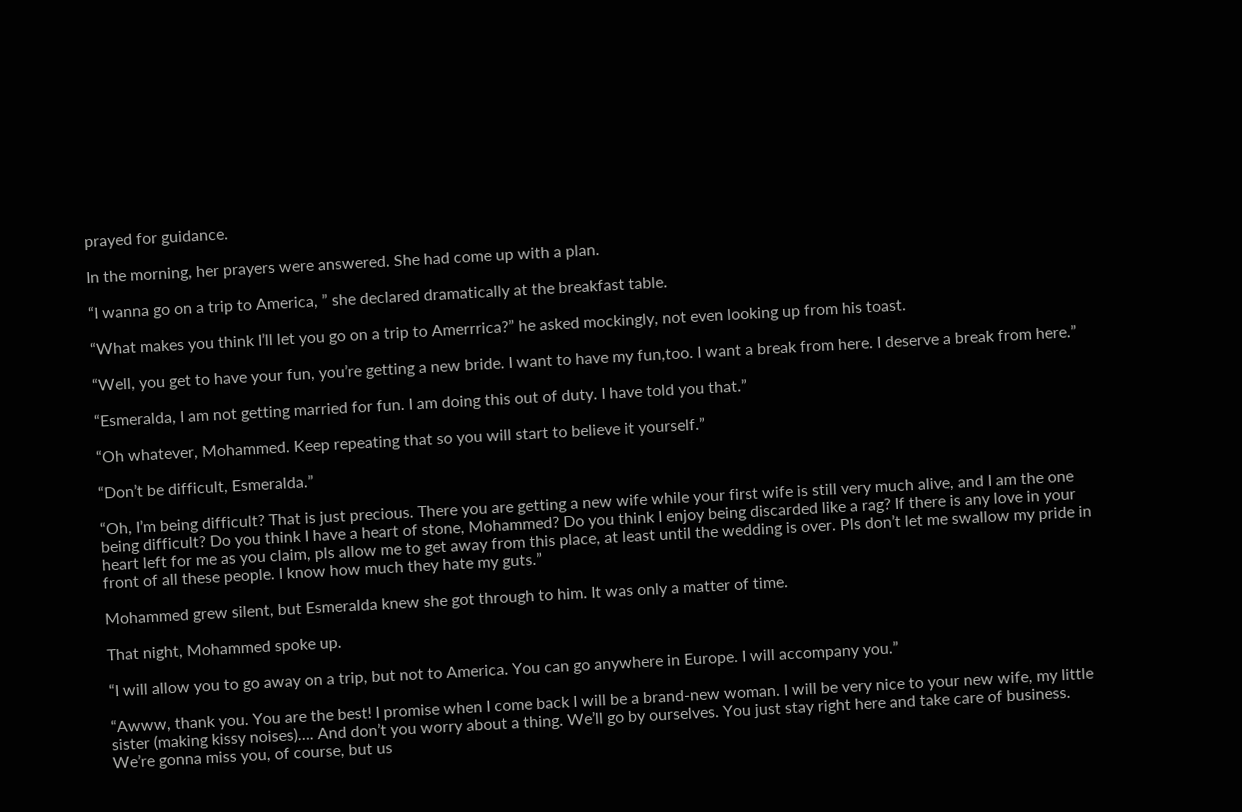prayed for guidance.

In the morning, her prayers were answered. She had come up with a plan.

“I wanna go on a trip to America, ” she declared dramatically at the breakfast table.

“What makes you think I’ll let you go on a trip to Amerrrica?” he asked mockingly, not even looking up from his toast.

“Well, you get to have your fun, you’re getting a new bride. I want to have my fun,too. I want a break from here. I deserve a break from here.”

“Esmeralda, I am not getting married for fun. I am doing this out of duty. I have told you that.”

“Oh whatever, Mohammed. Keep repeating that so you will start to believe it yourself.”

“Don’t be difficult, Esmeralda.”

“Oh, I’m being difficult? That is just precious. There you are getting a new wife while your first wife is still very much alive, and I am the one being difficult? Do you think I have a heart of stone, Mohammed? Do you think I enjoy being discarded like a rag? If there is any love in your heart left for me as you claim, pls allow me to get away from this place, at least until the wedding is over. Pls don’t let me swallow my pride in front of all these people. I know how much they hate my guts.”

Mohammed grew silent, but Esmeralda knew she got through to him. It was only a matter of time.

That night, Mohammed spoke up.

“I will allow you to go away on a trip, but not to America. You can go anywhere in Europe. I will accompany you.”

“Awww, thank you. You are the best! I promise when I come back I will be a brand-new woman. I will be very nice to your new wife, my little sister (making kissy noises)…. And don’t you worry about a thing. We’ll go by ourselves. You just stay right here and take care of business. We’re gonna miss you, of course, but us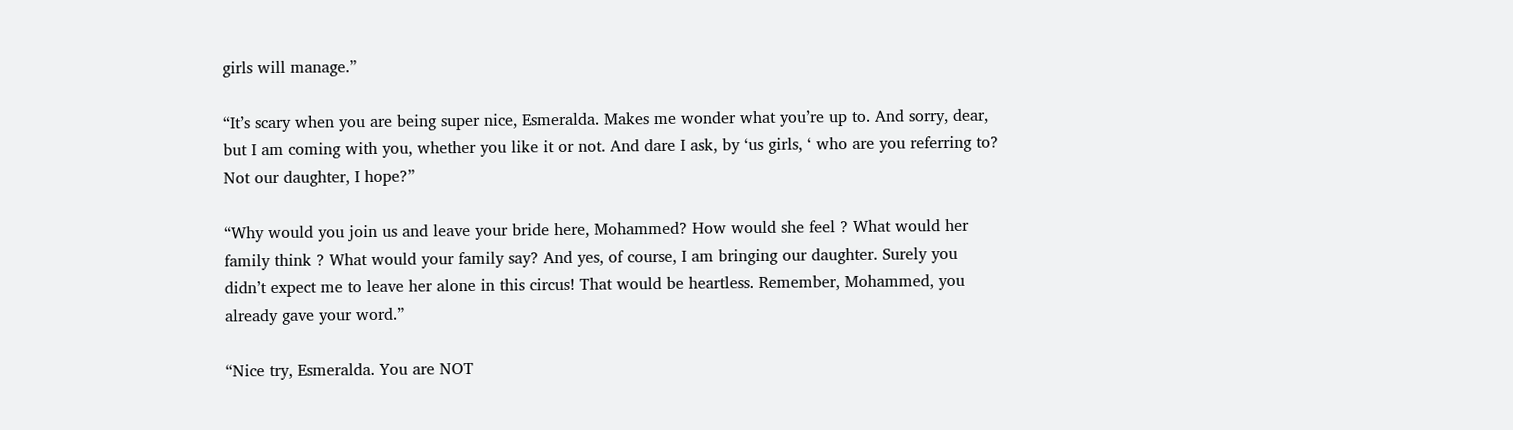girls will manage.”

“It’s scary when you are being super nice, Esmeralda. Makes me wonder what you’re up to. And sorry, dear, but I am coming with you, whether you like it or not. And dare I ask, by ‘us girls, ‘ who are you referring to? Not our daughter, I hope?”

“Why would you join us and leave your bride here, Mohammed? How would she feel ? What would her family think ? What would your family say? And yes, of course, I am bringing our daughter. Surely you didn’t expect me to leave her alone in this circus! That would be heartless. Remember, Mohammed, you already gave your word.”

“Nice try, Esmeralda. You are NOT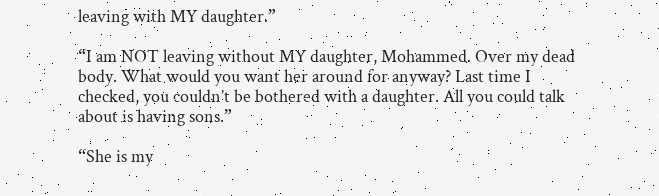leaving with MY daughter.”

“I am NOT leaving without MY daughter, Mohammed. Over my dead body. What would you want her around for anyway? Last time I checked, you couldn’t be bothered with a daughter. All you could talk about is having sons.”

“She is my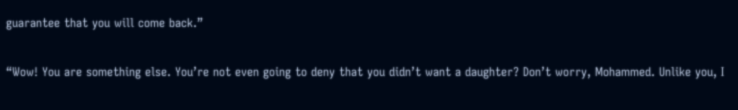guarantee that you will come back.”

“Wow! You are something else. You’re not even going to deny that you didn’t want a daughter? Don’t worry, Mohammed. Unlike you, I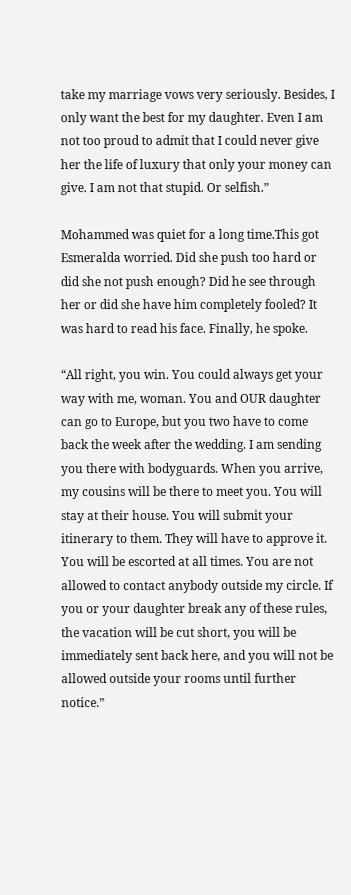take my marriage vows very seriously. Besides, I only want the best for my daughter. Even I am not too proud to admit that I could never give her the life of luxury that only your money can give. I am not that stupid. Or selfish.”

Mohammed was quiet for a long time.This got Esmeralda worried. Did she push too hard or did she not push enough? Did he see through her or did she have him completely fooled? It was hard to read his face. Finally, he spoke.

“All right, you win. You could always get your way with me, woman. You and OUR daughter can go to Europe, but you two have to come back the week after the wedding. I am sending you there with bodyguards. When you arrive, my cousins will be there to meet you. You will stay at their house. You will submit your itinerary to them. They will have to approve it. You will be escorted at all times. You are not allowed to contact anybody outside my circle. If you or your daughter break any of these rules, the vacation will be cut short, you will be immediately sent back here, and you will not be allowed outside your rooms until further notice.”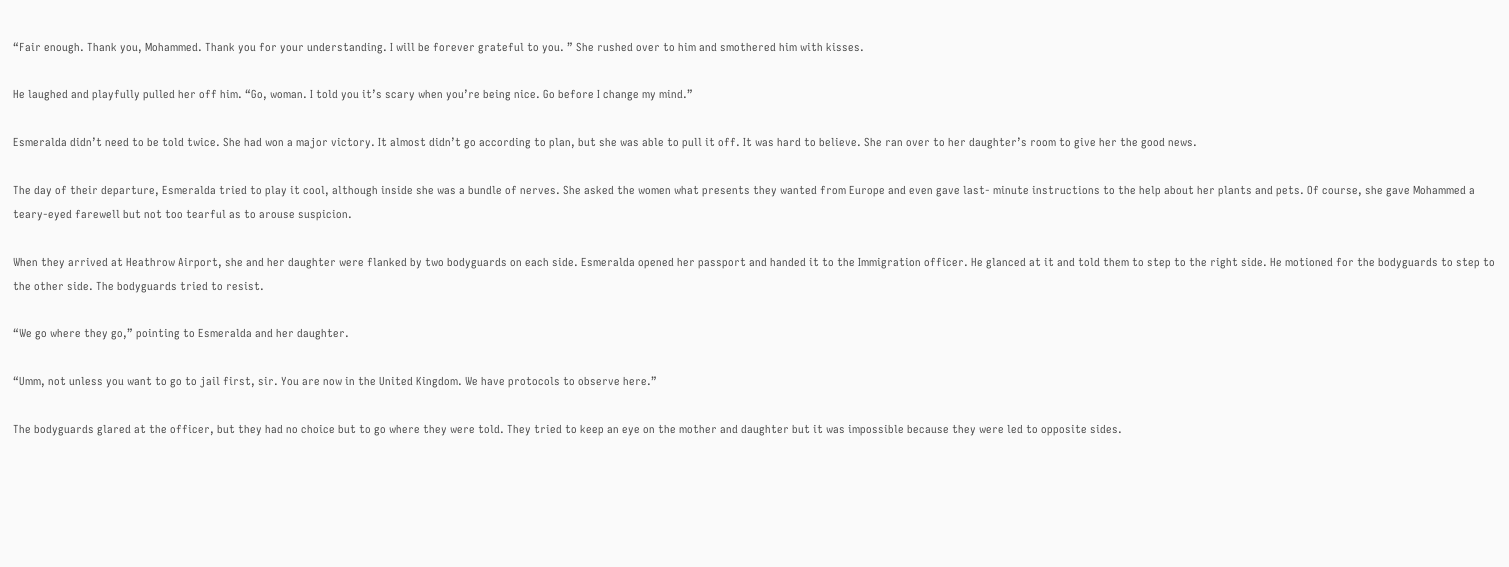“Fair enough. Thank you, Mohammed. Thank you for your understanding. I will be forever grateful to you. ” She rushed over to him and smothered him with kisses.

He laughed and playfully pulled her off him. “Go, woman. I told you it’s scary when you’re being nice. Go before I change my mind.”

Esmeralda didn’t need to be told twice. She had won a major victory. It almost didn’t go according to plan, but she was able to pull it off. It was hard to believe. She ran over to her daughter’s room to give her the good news.

The day of their departure, Esmeralda tried to play it cool, although inside she was a bundle of nerves. She asked the women what presents they wanted from Europe and even gave last- minute instructions to the help about her plants and pets. Of course, she gave Mohammed a teary-eyed farewell but not too tearful as to arouse suspicion.

When they arrived at Heathrow Airport, she and her daughter were flanked by two bodyguards on each side. Esmeralda opened her passport and handed it to the Immigration officer. He glanced at it and told them to step to the right side. He motioned for the bodyguards to step to the other side. The bodyguards tried to resist.

“We go where they go,” pointing to Esmeralda and her daughter.

“Umm, not unless you want to go to jail first, sir. You are now in the United Kingdom. We have protocols to observe here.”

The bodyguards glared at the officer, but they had no choice but to go where they were told. They tried to keep an eye on the mother and daughter but it was impossible because they were led to opposite sides.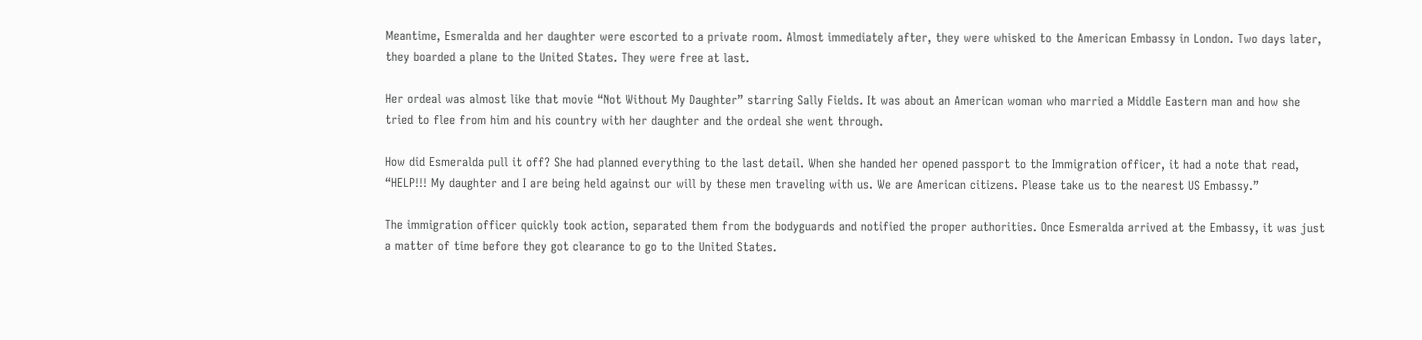Meantime, Esmeralda and her daughter were escorted to a private room. Almost immediately after, they were whisked to the American Embassy in London. Two days later, they boarded a plane to the United States. They were free at last.

Her ordeal was almost like that movie “Not Without My Daughter” starring Sally Fields. It was about an American woman who married a Middle Eastern man and how she tried to flee from him and his country with her daughter and the ordeal she went through.

How did Esmeralda pull it off? She had planned everything to the last detail. When she handed her opened passport to the Immigration officer, it had a note that read, “HELP!!! My daughter and I are being held against our will by these men traveling with us. We are American citizens. Please take us to the nearest US Embassy.”

The immigration officer quickly took action, separated them from the bodyguards and notified the proper authorities. Once Esmeralda arrived at the Embassy, it was just a matter of time before they got clearance to go to the United States.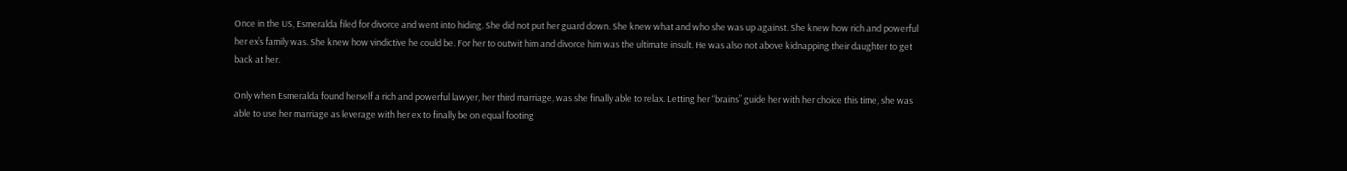Once in the US, Esmeralda filed for divorce and went into hiding. She did not put her guard down. She knew what and who she was up against. She knew how rich and powerful her ex’s family was. She knew how vindictive he could be. For her to outwit him and divorce him was the ultimate insult. He was also not above kidnapping their daughter to get back at her.

Only when Esmeralda found herself a rich and powerful lawyer, her third marriage, was she finally able to relax. Letting her “brains” guide her with her choice this time, she was able to use her marriage as leverage with her ex to finally be on equal footing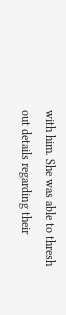with him. She was able to thresh out details regarding their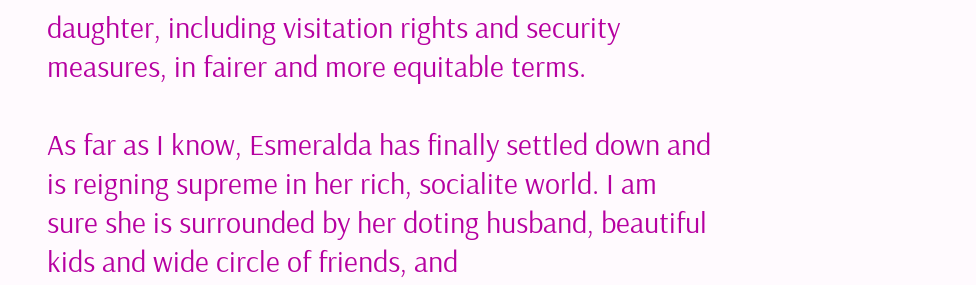daughter, including visitation rights and security measures, in fairer and more equitable terms.

As far as I know, Esmeralda has finally settled down and is reigning supreme in her rich, socialite world. I am sure she is surrounded by her doting husband, beautiful kids and wide circle of friends, and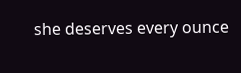she deserves every ounce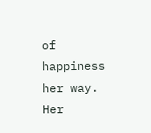of happiness her way. Her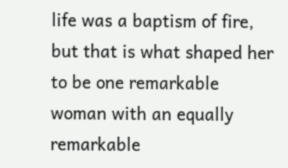life was a baptism of fire, but that is what shaped her to be one remarkable woman with an equally remarkable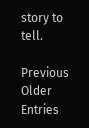story to tell.

Previous Older Entries